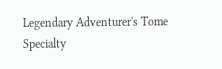Legendary Adventurer's Tome Specialty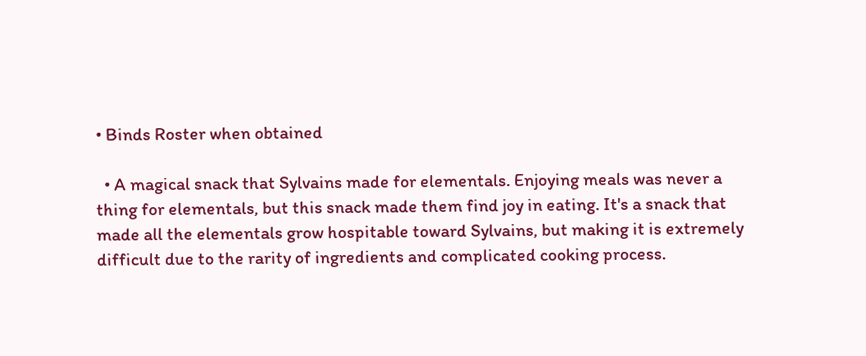• Binds Roster when obtained

  • A magical snack that Sylvains made for elementals. Enjoying meals was never a thing for elementals, but this snack made them find joy in eating. It's a snack that made all the elementals grow hospitable toward Sylvains, but making it is extremely difficult due to the rarity of ingredients and complicated cooking process.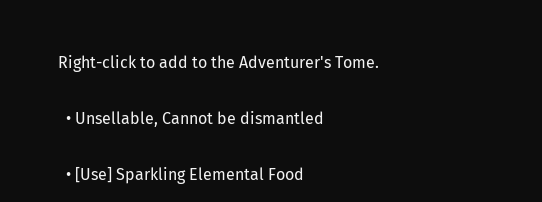Right-click to add to the Adventurer's Tome.

  • Unsellable, Cannot be dismantled

  • [Use] Sparkling Elemental Food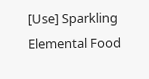[Use] Sparkling Elemental Food